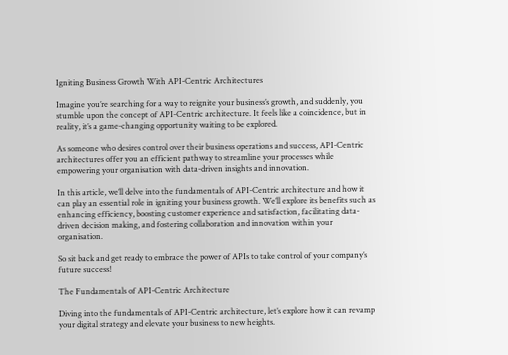Igniting Business Growth With API-Centric Architectures

Imagine you’re searching for a way to reignite your business’s growth, and suddenly, you stumble upon the concept of API-Centric architecture. It feels like a coincidence, but in reality, it’s a game-changing opportunity waiting to be explored.

As someone who desires control over their business operations and success, API-Centric architectures offer you an efficient pathway to streamline your processes while empowering your organisation with data-driven insights and innovation.

In this article, we’ll delve into the fundamentals of API-Centric architecture and how it can play an essential role in igniting your business growth. We’ll explore its benefits such as enhancing efficiency, boosting customer experience and satisfaction, facilitating data-driven decision making, and fostering collaboration and innovation within your organisation.

So sit back and get ready to embrace the power of APIs to take control of your company’s future success!

The Fundamentals of API-Centric Architecture

Diving into the fundamentals of API-Centric architecture, let’s explore how it can revamp your digital strategy and elevate your business to new heights.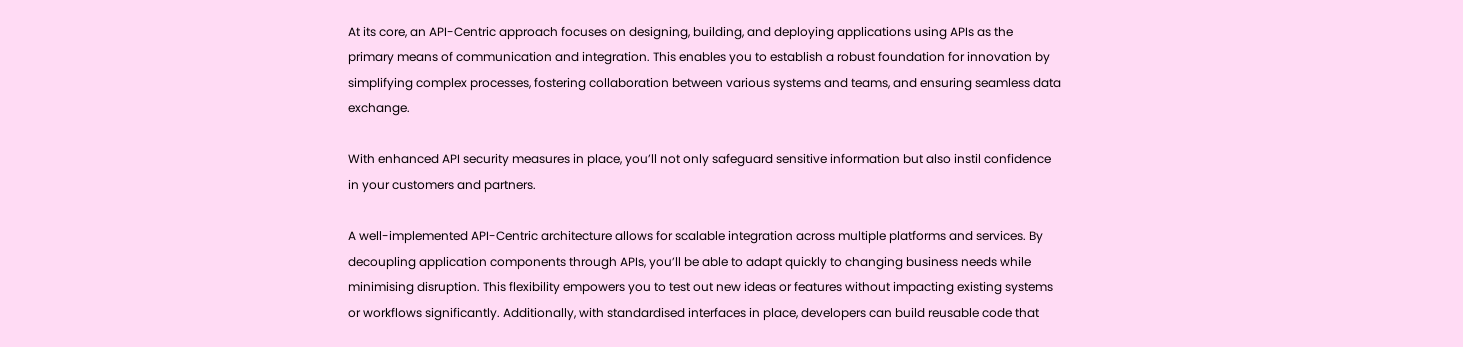At its core, an API-Centric approach focuses on designing, building, and deploying applications using APIs as the primary means of communication and integration. This enables you to establish a robust foundation for innovation by simplifying complex processes, fostering collaboration between various systems and teams, and ensuring seamless data exchange.

With enhanced API security measures in place, you’ll not only safeguard sensitive information but also instil confidence in your customers and partners.

A well-implemented API-Centric architecture allows for scalable integration across multiple platforms and services. By decoupling application components through APIs, you’ll be able to adapt quickly to changing business needs while minimising disruption. This flexibility empowers you to test out new ideas or features without impacting existing systems or workflows significantly. Additionally, with standardised interfaces in place, developers can build reusable code that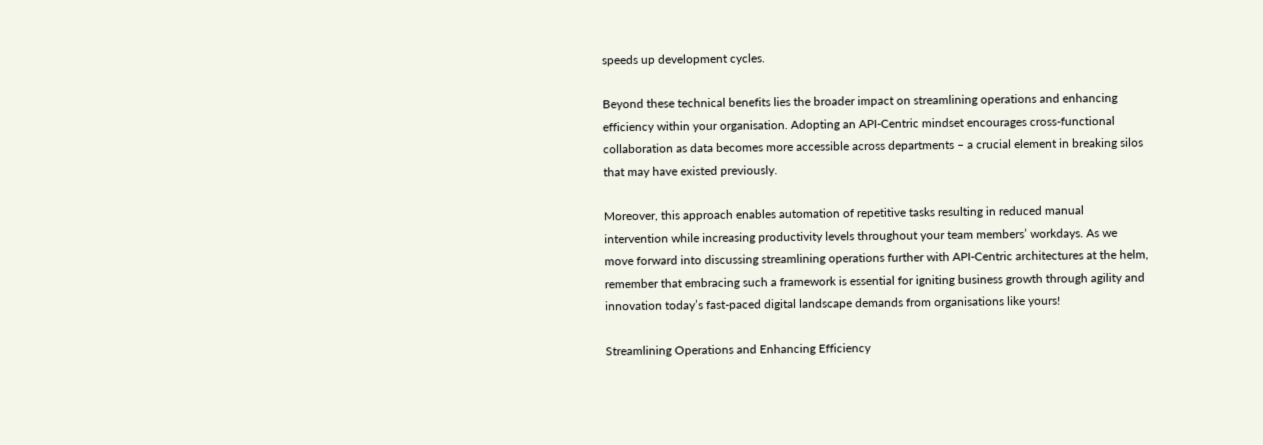speeds up development cycles.

Beyond these technical benefits lies the broader impact on streamlining operations and enhancing efficiency within your organisation. Adopting an API-Centric mindset encourages cross-functional collaboration as data becomes more accessible across departments – a crucial element in breaking silos that may have existed previously.

Moreover, this approach enables automation of repetitive tasks resulting in reduced manual intervention while increasing productivity levels throughout your team members’ workdays. As we move forward into discussing streamlining operations further with API-Centric architectures at the helm, remember that embracing such a framework is essential for igniting business growth through agility and innovation today’s fast-paced digital landscape demands from organisations like yours!

Streamlining Operations and Enhancing Efficiency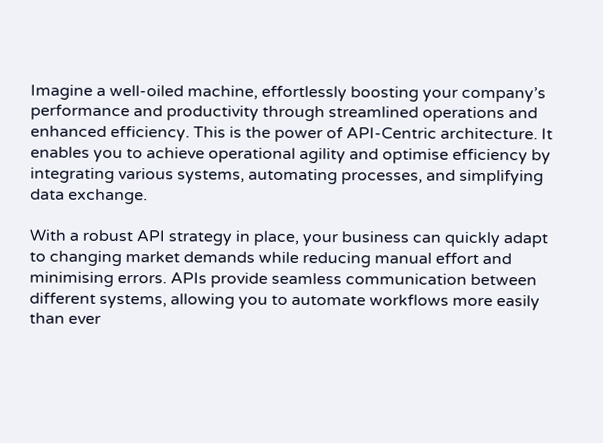Imagine a well-oiled machine, effortlessly boosting your company’s performance and productivity through streamlined operations and enhanced efficiency. This is the power of API-Centric architecture. It enables you to achieve operational agility and optimise efficiency by integrating various systems, automating processes, and simplifying data exchange.

With a robust API strategy in place, your business can quickly adapt to changing market demands while reducing manual effort and minimising errors. APIs provide seamless communication between different systems, allowing you to automate workflows more easily than ever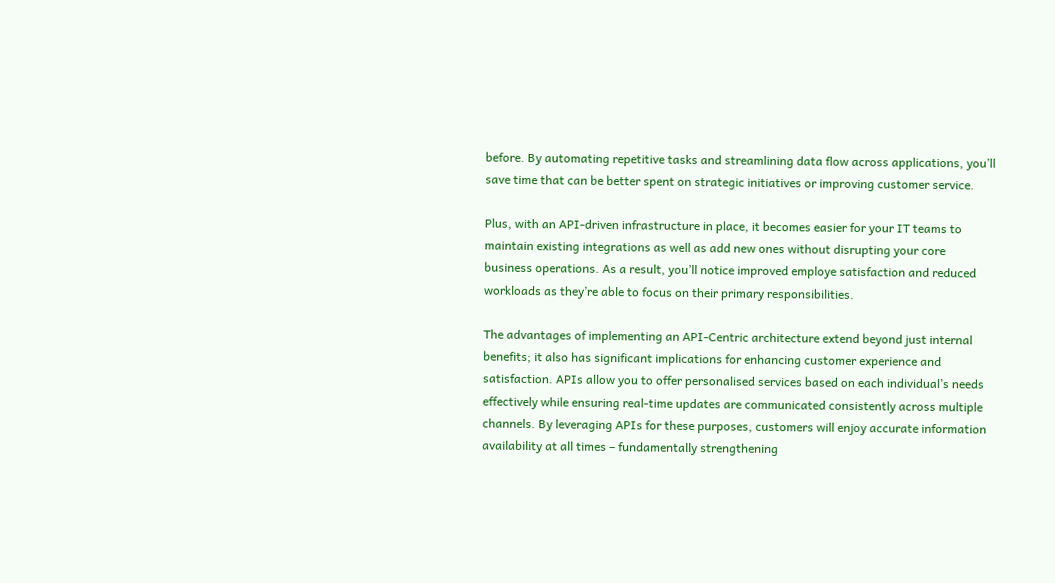before. By automating repetitive tasks and streamlining data flow across applications, you’ll save time that can be better spent on strategic initiatives or improving customer service.

Plus, with an API-driven infrastructure in place, it becomes easier for your IT teams to maintain existing integrations as well as add new ones without disrupting your core business operations. As a result, you’ll notice improved employe satisfaction and reduced workloads as they’re able to focus on their primary responsibilities.

The advantages of implementing an API-Centric architecture extend beyond just internal benefits; it also has significant implications for enhancing customer experience and satisfaction. APIs allow you to offer personalised services based on each individual’s needs effectively while ensuring real-time updates are communicated consistently across multiple channels. By leveraging APIs for these purposes, customers will enjoy accurate information availability at all times – fundamentally strengthening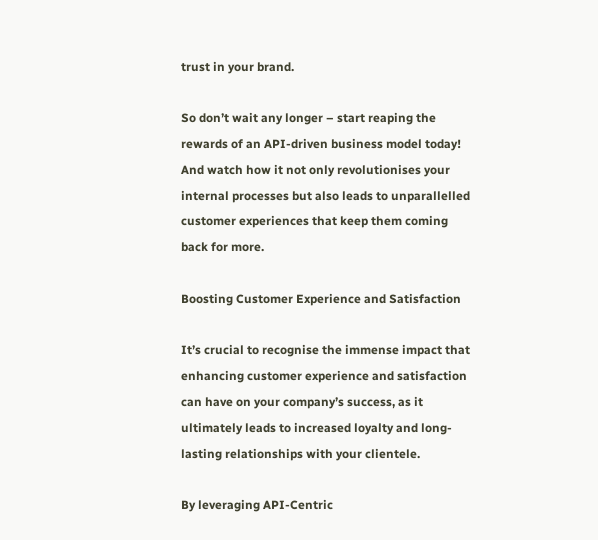trust in your brand.

So don’t wait any longer – start reaping the rewards of an API-driven business model today! And watch how it not only revolutionises your internal processes but also leads to unparallelled customer experiences that keep them coming back for more.

Boosting Customer Experience and Satisfaction

It’s crucial to recognise the immense impact that enhancing customer experience and satisfaction can have on your company’s success, as it ultimately leads to increased loyalty and long-lasting relationships with your clientele.

By leveraging API-Centric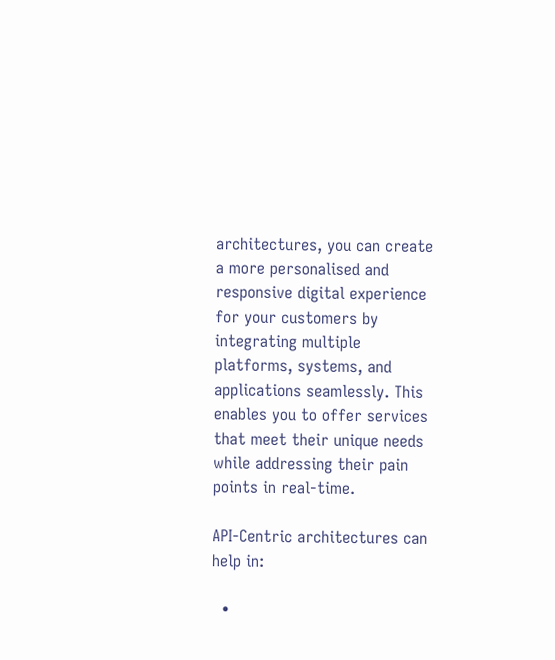architectures, you can create a more personalised and responsive digital experience for your customers by integrating multiple platforms, systems, and applications seamlessly. This enables you to offer services that meet their unique needs while addressing their pain points in real-time.

API-Centric architectures can help in:

  •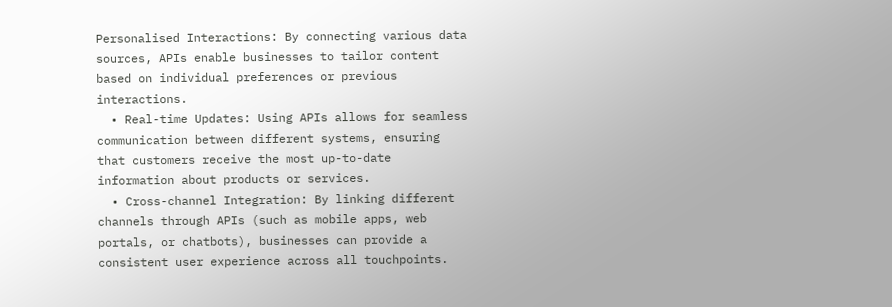Personalised Interactions: By connecting various data sources, APIs enable businesses to tailor content based on individual preferences or previous interactions.
  • Real-time Updates: Using APIs allows for seamless communication between different systems, ensuring that customers receive the most up-to-date information about products or services.
  • Cross-channel Integration: By linking different channels through APIs (such as mobile apps, web portals, or chatbots), businesses can provide a consistent user experience across all touchpoints.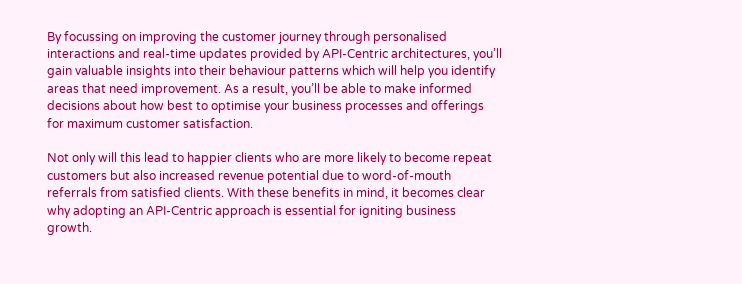By focussing on improving the customer journey through personalised interactions and real-time updates provided by API-Centric architectures, you’ll gain valuable insights into their behaviour patterns which will help you identify areas that need improvement. As a result, you’ll be able to make informed decisions about how best to optimise your business processes and offerings for maximum customer satisfaction.

Not only will this lead to happier clients who are more likely to become repeat customers but also increased revenue potential due to word-of-mouth referrals from satisfied clients. With these benefits in mind, it becomes clear why adopting an API-Centric approach is essential for igniting business growth.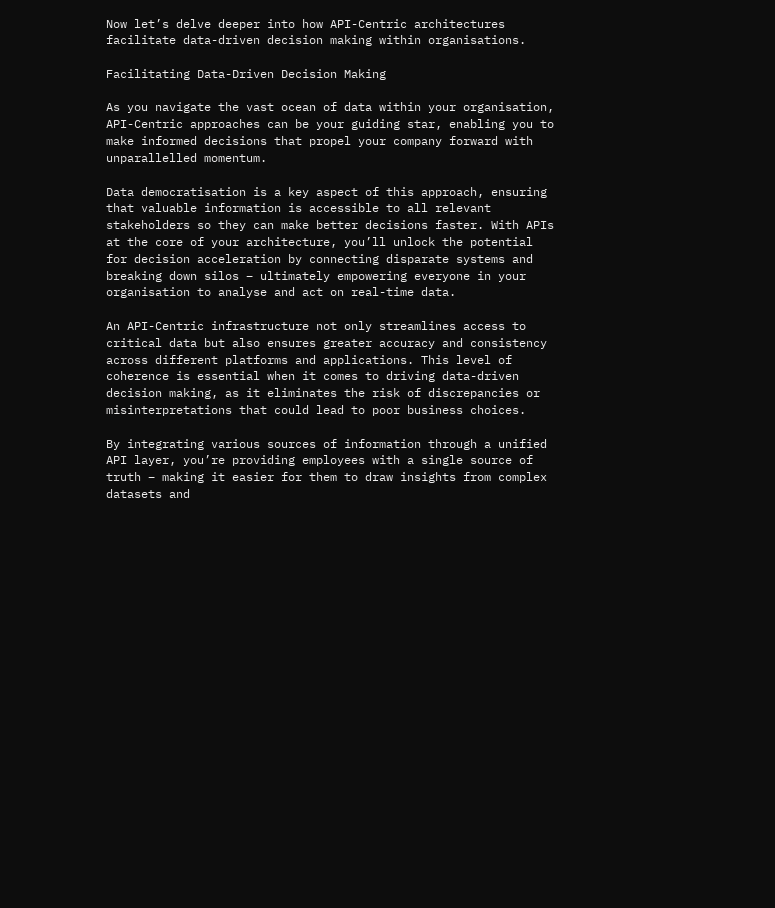Now let’s delve deeper into how API-Centric architectures facilitate data-driven decision making within organisations.

Facilitating Data-Driven Decision Making

As you navigate the vast ocean of data within your organisation, API-Centric approaches can be your guiding star, enabling you to make informed decisions that propel your company forward with unparallelled momentum.

Data democratisation is a key aspect of this approach, ensuring that valuable information is accessible to all relevant stakeholders so they can make better decisions faster. With APIs at the core of your architecture, you’ll unlock the potential for decision acceleration by connecting disparate systems and breaking down silos – ultimately empowering everyone in your organisation to analyse and act on real-time data.

An API-Centric infrastructure not only streamlines access to critical data but also ensures greater accuracy and consistency across different platforms and applications. This level of coherence is essential when it comes to driving data-driven decision making, as it eliminates the risk of discrepancies or misinterpretations that could lead to poor business choices.

By integrating various sources of information through a unified API layer, you’re providing employees with a single source of truth – making it easier for them to draw insights from complex datasets and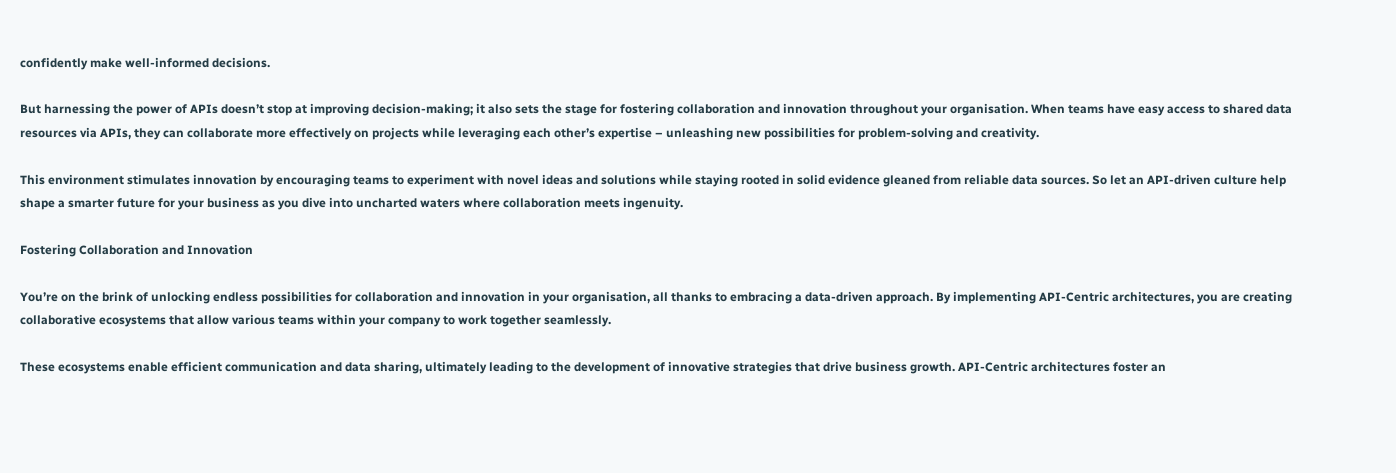confidently make well-informed decisions.

But harnessing the power of APIs doesn’t stop at improving decision-making; it also sets the stage for fostering collaboration and innovation throughout your organisation. When teams have easy access to shared data resources via APIs, they can collaborate more effectively on projects while leveraging each other’s expertise – unleashing new possibilities for problem-solving and creativity.

This environment stimulates innovation by encouraging teams to experiment with novel ideas and solutions while staying rooted in solid evidence gleaned from reliable data sources. So let an API-driven culture help shape a smarter future for your business as you dive into uncharted waters where collaboration meets ingenuity.

Fostering Collaboration and Innovation

You’re on the brink of unlocking endless possibilities for collaboration and innovation in your organisation, all thanks to embracing a data-driven approach. By implementing API-Centric architectures, you are creating collaborative ecosystems that allow various teams within your company to work together seamlessly.

These ecosystems enable efficient communication and data sharing, ultimately leading to the development of innovative strategies that drive business growth. API-Centric architectures foster an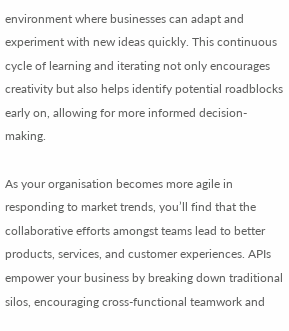environment where businesses can adapt and experiment with new ideas quickly. This continuous cycle of learning and iterating not only encourages creativity but also helps identify potential roadblocks early on, allowing for more informed decision-making.

As your organisation becomes more agile in responding to market trends, you’ll find that the collaborative efforts amongst teams lead to better products, services, and customer experiences. APIs empower your business by breaking down traditional silos, encouraging cross-functional teamwork and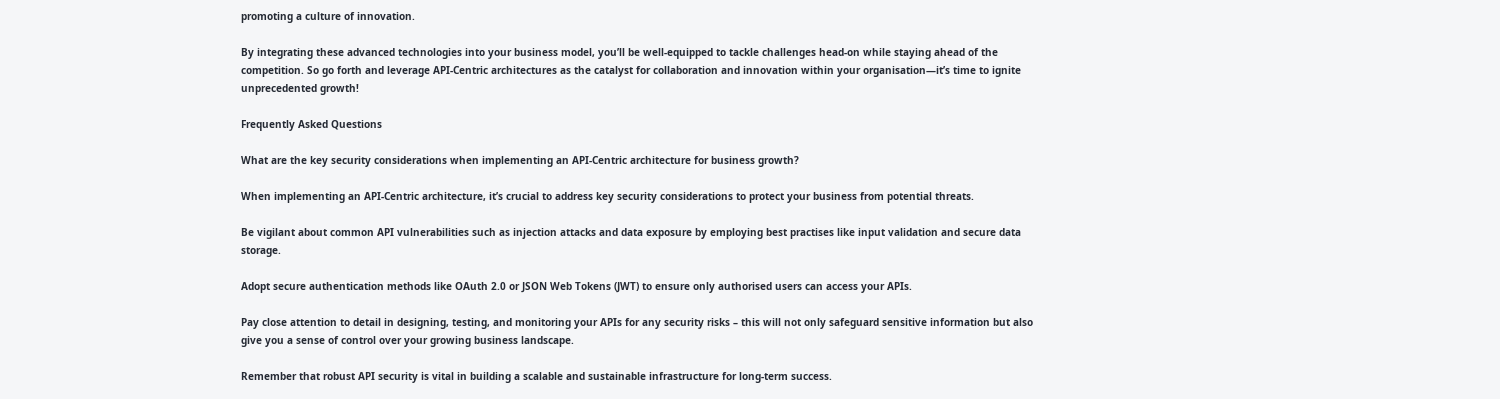promoting a culture of innovation.

By integrating these advanced technologies into your business model, you’ll be well-equipped to tackle challenges head-on while staying ahead of the competition. So go forth and leverage API-Centric architectures as the catalyst for collaboration and innovation within your organisation—it’s time to ignite unprecedented growth!

Frequently Asked Questions

What are the key security considerations when implementing an API-Centric architecture for business growth?

When implementing an API-Centric architecture, it’s crucial to address key security considerations to protect your business from potential threats.

Be vigilant about common API vulnerabilities such as injection attacks and data exposure by employing best practises like input validation and secure data storage.

Adopt secure authentication methods like OAuth 2.0 or JSON Web Tokens (JWT) to ensure only authorised users can access your APIs.

Pay close attention to detail in designing, testing, and monitoring your APIs for any security risks – this will not only safeguard sensitive information but also give you a sense of control over your growing business landscape.

Remember that robust API security is vital in building a scalable and sustainable infrastructure for long-term success.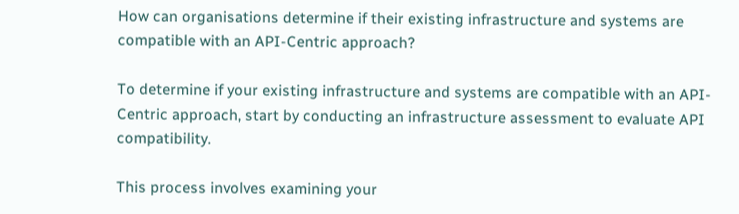How can organisations determine if their existing infrastructure and systems are compatible with an API-Centric approach?

To determine if your existing infrastructure and systems are compatible with an API-Centric approach, start by conducting an infrastructure assessment to evaluate API compatibility.

This process involves examining your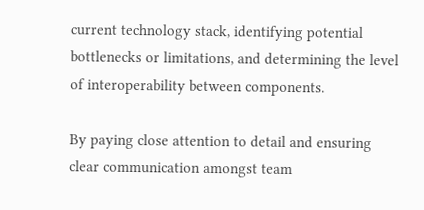current technology stack, identifying potential bottlenecks or limitations, and determining the level of interoperability between components.

By paying close attention to detail and ensuring clear communication amongst team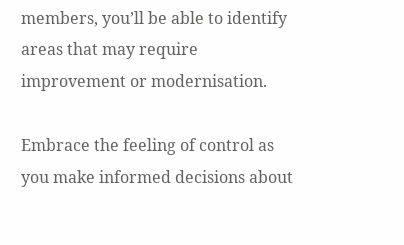members, you’ll be able to identify areas that may require improvement or modernisation.

Embrace the feeling of control as you make informed decisions about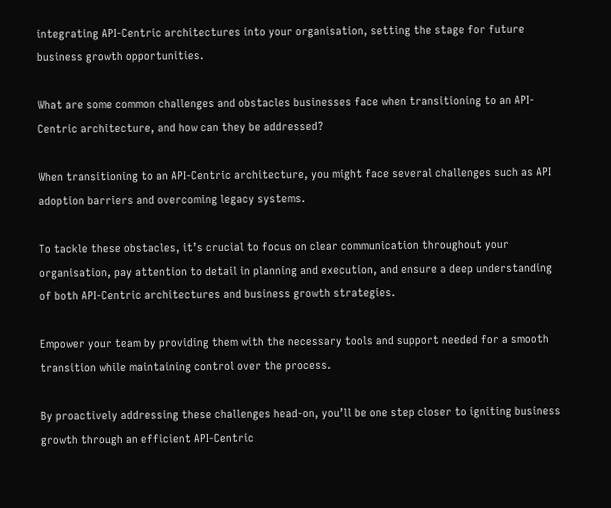integrating API-Centric architectures into your organisation, setting the stage for future business growth opportunities.

What are some common challenges and obstacles businesses face when transitioning to an API-Centric architecture, and how can they be addressed?

When transitioning to an API-Centric architecture, you might face several challenges such as API adoption barriers and overcoming legacy systems.

To tackle these obstacles, it’s crucial to focus on clear communication throughout your organisation, pay attention to detail in planning and execution, and ensure a deep understanding of both API-Centric architectures and business growth strategies.

Empower your team by providing them with the necessary tools and support needed for a smooth transition while maintaining control over the process.

By proactively addressing these challenges head-on, you’ll be one step closer to igniting business growth through an efficient API-Centric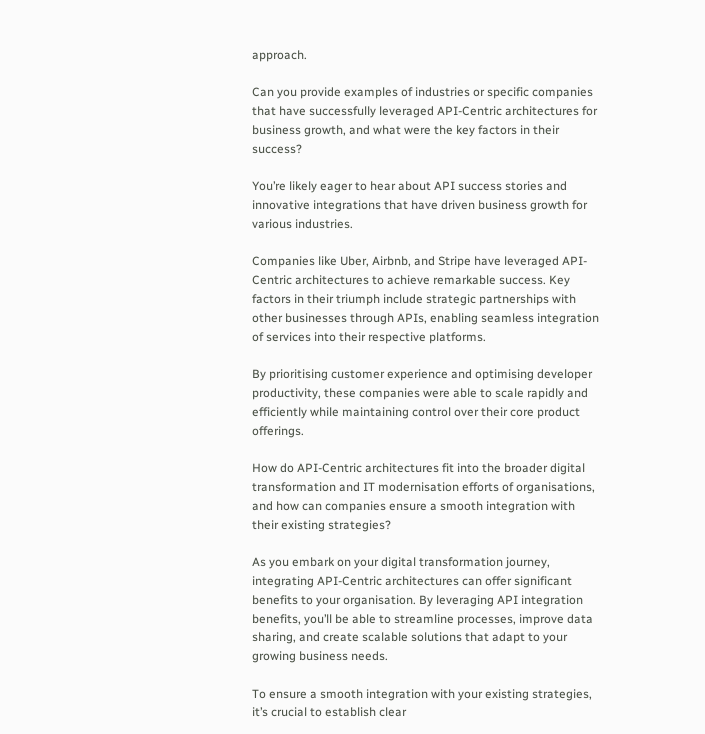approach.

Can you provide examples of industries or specific companies that have successfully leveraged API-Centric architectures for business growth, and what were the key factors in their success?

You’re likely eager to hear about API success stories and innovative integrations that have driven business growth for various industries.

Companies like Uber, Airbnb, and Stripe have leveraged API-Centric architectures to achieve remarkable success. Key factors in their triumph include strategic partnerships with other businesses through APIs, enabling seamless integration of services into their respective platforms.

By prioritising customer experience and optimising developer productivity, these companies were able to scale rapidly and efficiently while maintaining control over their core product offerings.

How do API-Centric architectures fit into the broader digital transformation and IT modernisation efforts of organisations, and how can companies ensure a smooth integration with their existing strategies?

As you embark on your digital transformation journey, integrating API-Centric architectures can offer significant benefits to your organisation. By leveraging API integration benefits, you’ll be able to streamline processes, improve data sharing, and create scalable solutions that adapt to your growing business needs.

To ensure a smooth integration with your existing strategies, it’s crucial to establish clear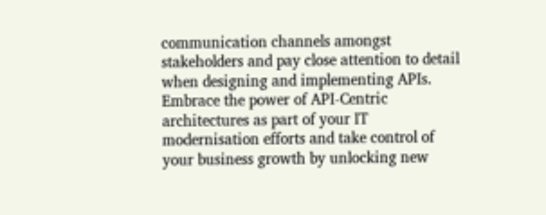communication channels amongst stakeholders and pay close attention to detail when designing and implementing APIs. Embrace the power of API-Centric architectures as part of your IT modernisation efforts and take control of your business growth by unlocking new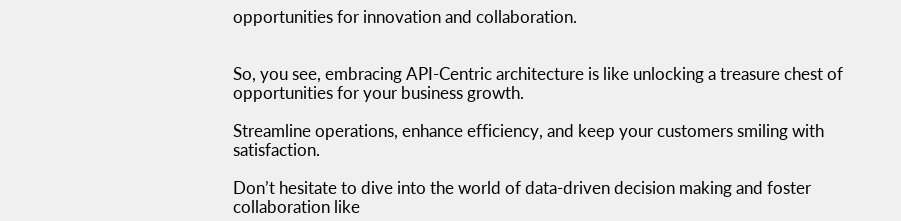opportunities for innovation and collaboration.


So, you see, embracing API-Centric architecture is like unlocking a treasure chest of opportunities for your business growth.

Streamline operations, enhance efficiency, and keep your customers smiling with satisfaction.

Don’t hesitate to dive into the world of data-driven decision making and foster collaboration like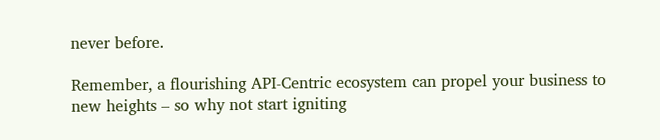never before.

Remember, a flourishing API-Centric ecosystem can propel your business to new heights – so why not start igniting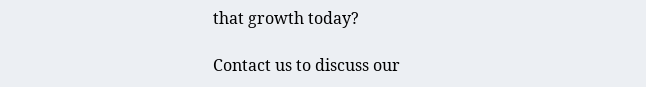that growth today?

Contact us to discuss our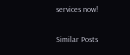services now!

Similar Posts